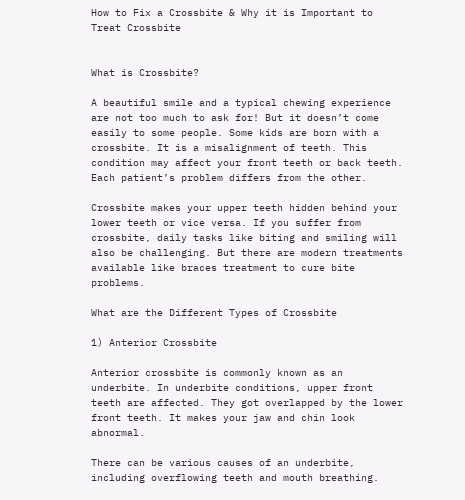How to Fix a Crossbite & Why it is Important to Treat Crossbite


What is Crossbite?

A beautiful smile and a typical chewing experience are not too much to ask for! But it doesn’t come easily to some people. Some kids are born with a crossbite. It is a misalignment of teeth. This condition may affect your front teeth or back teeth. Each patient’s problem differs from the other.

Crossbite makes your upper teeth hidden behind your lower teeth or vice versa. If you suffer from crossbite, daily tasks like biting and smiling will also be challenging. But there are modern treatments available like braces treatment to cure bite problems.

What are the Different Types of Crossbite

1) Anterior Crossbite

Anterior crossbite is commonly known as an underbite. In underbite conditions, upper front teeth are affected. They got overlapped by the lower front teeth. It makes your jaw and chin look abnormal.

There can be various causes of an underbite, including overflowing teeth and mouth breathing.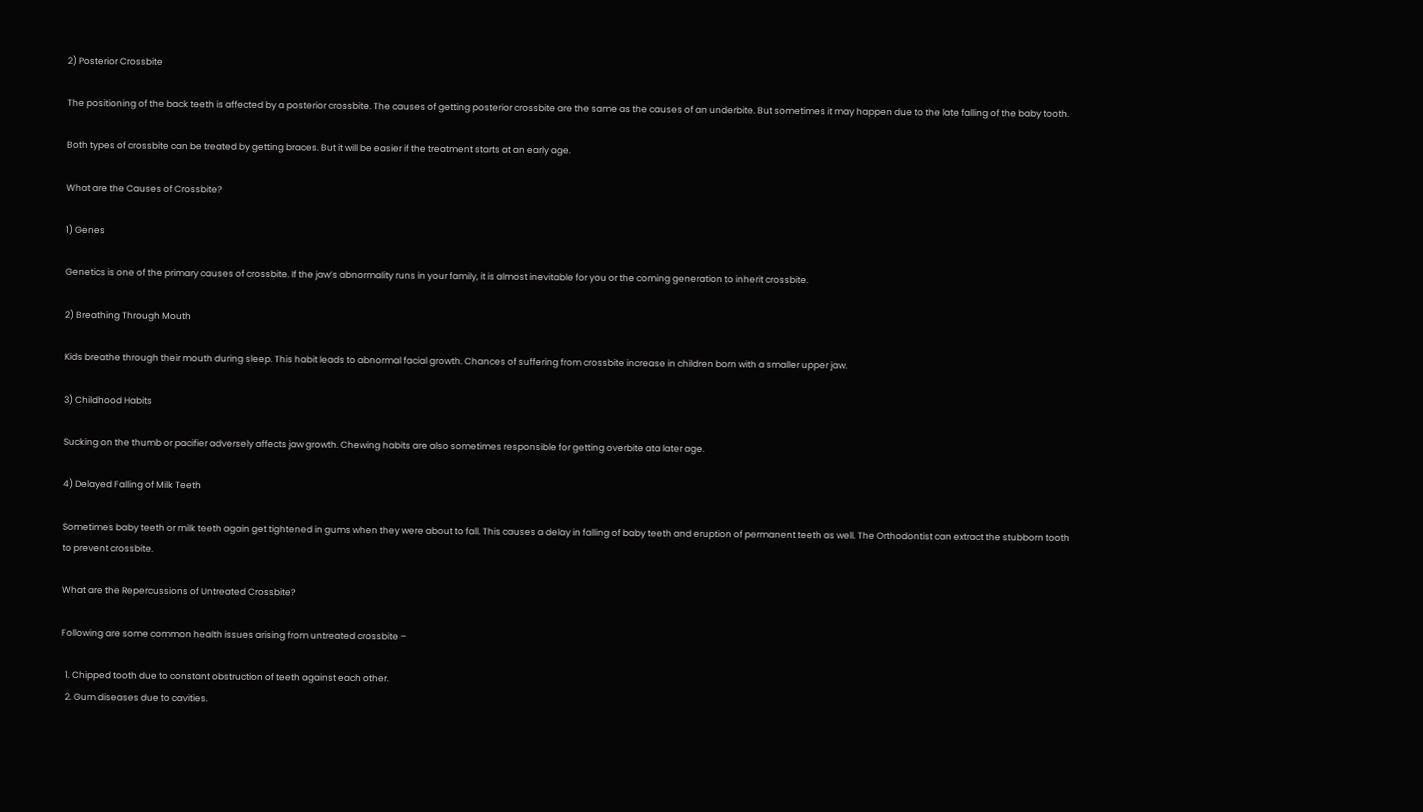2) Posterior Crossbite

The positioning of the back teeth is affected by a posterior crossbite. The causes of getting posterior crossbite are the same as the causes of an underbite. But sometimes it may happen due to the late falling of the baby tooth.

Both types of crossbite can be treated by getting braces. But it will be easier if the treatment starts at an early age.

What are the Causes of Crossbite?

1) Genes

Genetics is one of the primary causes of crossbite. If the jaw’s abnormality runs in your family, it is almost inevitable for you or the coming generation to inherit crossbite.

2) Breathing Through Mouth

Kids breathe through their mouth during sleep. This habit leads to abnormal facial growth. Chances of suffering from crossbite increase in children born with a smaller upper jaw.

3) Childhood Habits

Sucking on the thumb or pacifier adversely affects jaw growth. Chewing habits are also sometimes responsible for getting overbite ata later age.

4) Delayed Falling of Milk Teeth

Sometimes baby teeth or milk teeth again get tightened in gums when they were about to fall. This causes a delay in falling of baby teeth and eruption of permanent teeth as well. The Orthodontist can extract the stubborn tooth to prevent crossbite.

What are the Repercussions of Untreated Crossbite?

Following are some common health issues arising from untreated crossbite –

  1. Chipped tooth due to constant obstruction of teeth against each other.
  2. Gum diseases due to cavities.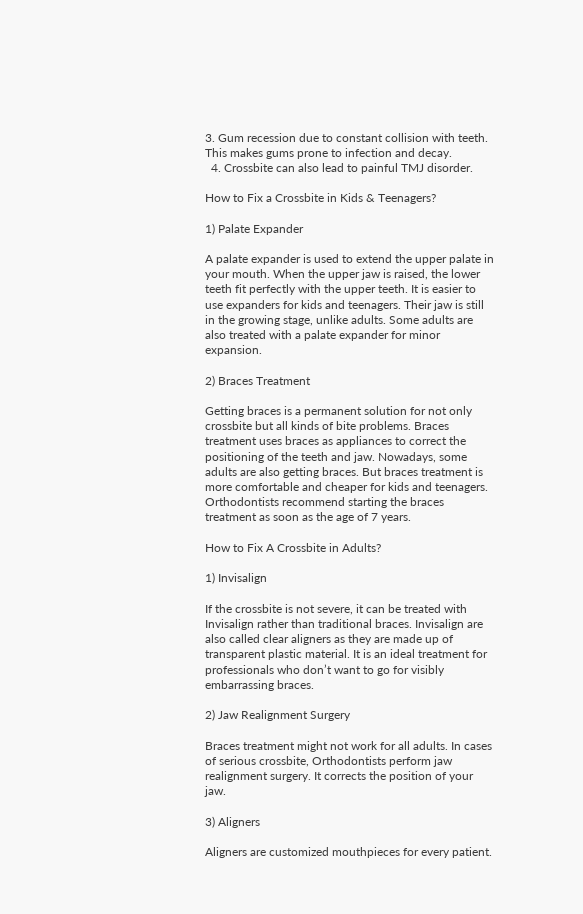3. Gum recession due to constant collision with teeth. This makes gums prone to infection and decay.
  4. Crossbite can also lead to painful TMJ disorder.

How to Fix a Crossbite in Kids & Teenagers?

1) Palate Expander

A palate expander is used to extend the upper palate in your mouth. When the upper jaw is raised, the lower teeth fit perfectly with the upper teeth. It is easier to use expanders for kids and teenagers. Their jaw is still in the growing stage, unlike adults. Some adults are also treated with a palate expander for minor expansion.

2) Braces Treatment

Getting braces is a permanent solution for not only crossbite but all kinds of bite problems. Braces treatment uses braces as appliances to correct the positioning of the teeth and jaw. Nowadays, some adults are also getting braces. But braces treatment is more comfortable and cheaper for kids and teenagers. Orthodontists recommend starting the braces treatment as soon as the age of 7 years.

How to Fix A Crossbite in Adults?

1) Invisalign

If the crossbite is not severe, it can be treated with Invisalign rather than traditional braces. Invisalign are also called clear aligners as they are made up of transparent plastic material. It is an ideal treatment for professionals who don’t want to go for visibly embarrassing braces.

2) Jaw Realignment Surgery

Braces treatment might not work for all adults. In cases of serious crossbite, Orthodontists perform jaw realignment surgery. It corrects the position of your jaw.

3) Aligners

Aligners are customized mouthpieces for every patient.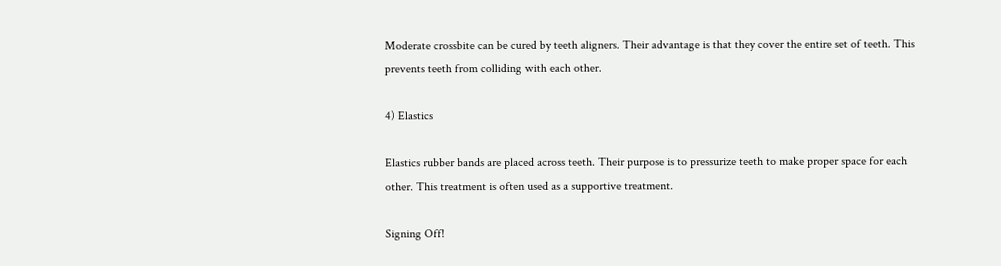Moderate crossbite can be cured by teeth aligners. Their advantage is that they cover the entire set of teeth. This prevents teeth from colliding with each other.

4) Elastics

Elastics rubber bands are placed across teeth. Their purpose is to pressurize teeth to make proper space for each other. This treatment is often used as a supportive treatment.

Signing Off!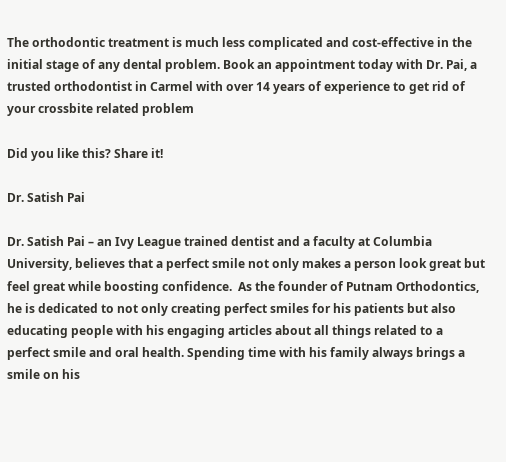The orthodontic treatment is much less complicated and cost-effective in the initial stage of any dental problem. Book an appointment today with Dr. Pai, a trusted orthodontist in Carmel with over 14 years of experience to get rid of your crossbite related problem

Did you like this? Share it!

Dr. Satish Pai

Dr. Satish Pai – an Ivy League trained dentist and a faculty at Columbia University, believes that a perfect smile not only makes a person look great but feel great while boosting confidence.  As the founder of Putnam Orthodontics, he is dedicated to not only creating perfect smiles for his patients but also educating people with his engaging articles about all things related to a perfect smile and oral health. Spending time with his family always brings a smile on his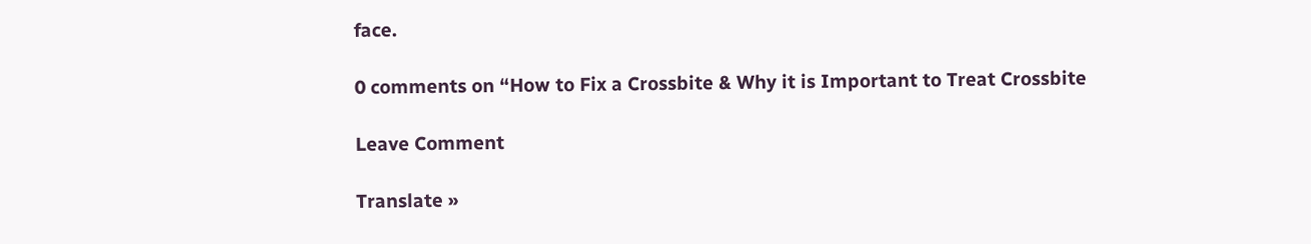face.

0 comments on “How to Fix a Crossbite & Why it is Important to Treat Crossbite

Leave Comment

Translate »